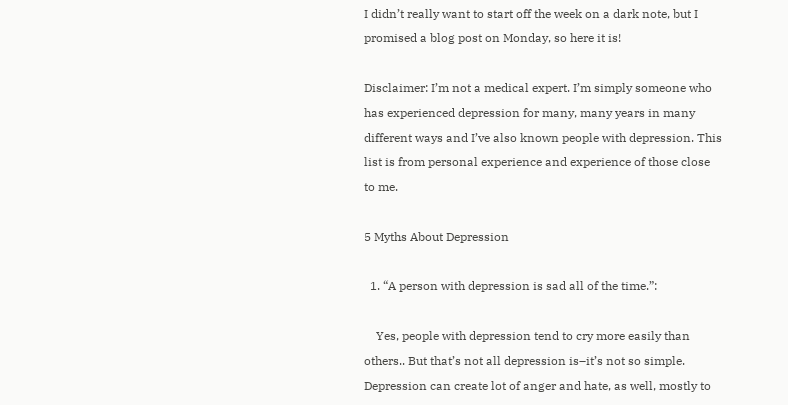I didn’t really want to start off the week on a dark note, but I promised a blog post on Monday, so here it is!

Disclaimer: I’m not a medical expert. I’m simply someone who has experienced depression for many, many years in many different ways and I’ve also known people with depression. This list is from personal experience and experience of those close to me.

5 Myths About Depression

  1. “A person with depression is sad all of the time.”:

    Yes, people with depression tend to cry more easily than others.. But that’s not all depression is–it’s not so simple. Depression can create lot of anger and hate, as well, mostly to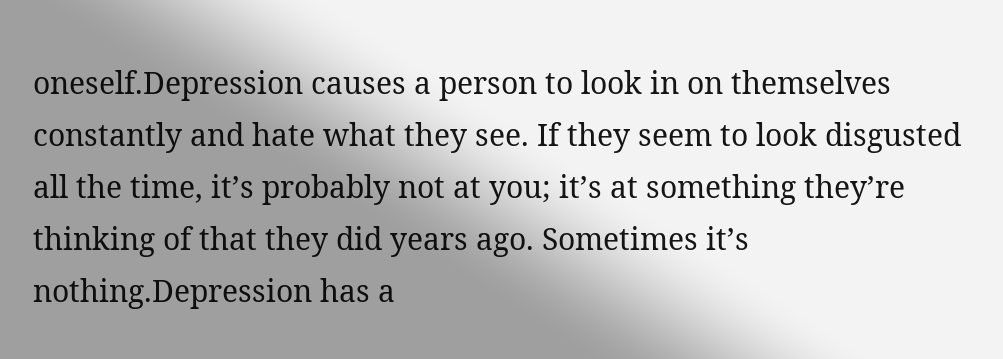oneself.Depression causes a person to look in on themselves constantly and hate what they see. If they seem to look disgusted all the time, it’s probably not at you; it’s at something they’re thinking of that they did years ago. Sometimes it’s nothing.Depression has a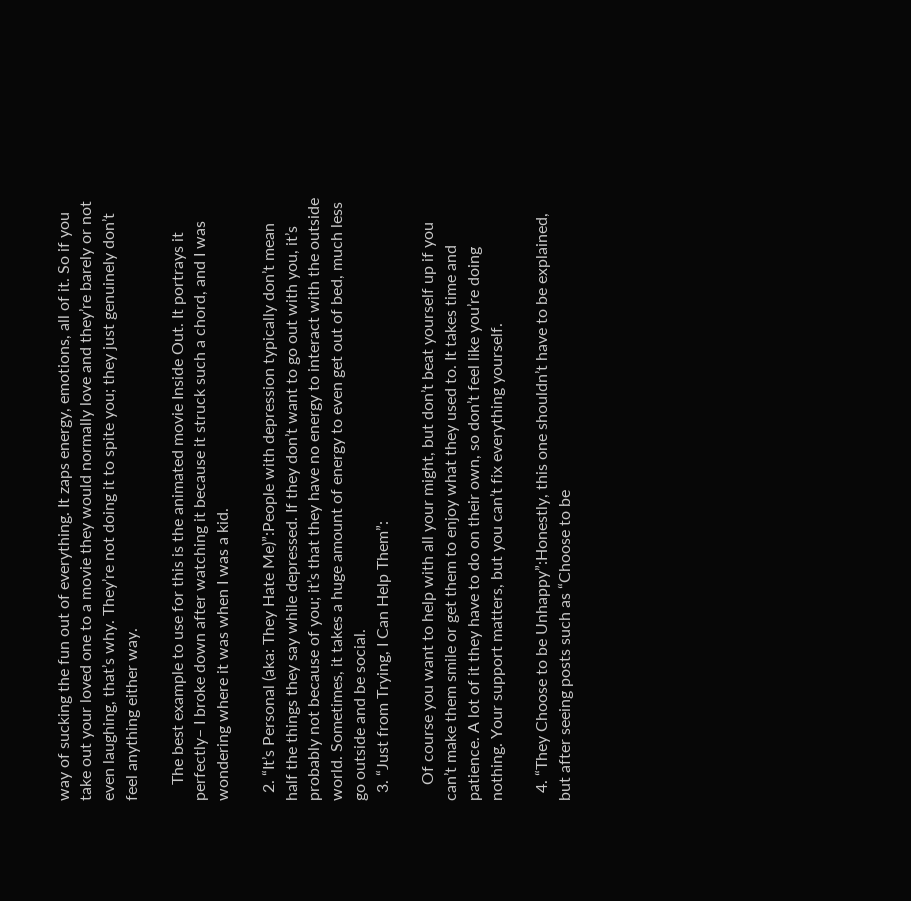way of sucking the fun out of everything. It zaps energy, emotions, all of it. So if you take out your loved one to a movie they would normally love and they’re barely or not even laughing, that’s why. They’re not doing it to spite you; they just genuinely don’t feel anything either way.

    The best example to use for this is the animated movie Inside Out. It portrays it perfectly– I broke down after watching it because it struck such a chord, and I was wondering where it was when I was a kid.

  2. “It’s Personal (aka: They Hate Me)”:People with depression typically don’t mean half the things they say while depressed. If they don’t want to go out with you, it’s probably not because of you; it’s that they have no energy to interact with the outside world. Sometimes, it takes a huge amount of energy to even get out of bed, much less go outside and be social.
  3. “Just from Trying, I Can Help Them”:

    Of course you want to help with all your might, but don’t beat yourself up if you can’t make them smile or get them to enjoy what they used to. It takes time and patience. A lot of it they have to do on their own, so don’t feel like you’re doing nothing. Your support matters, but you can’t fix everything yourself.

  4. “They Choose to be Unhappy”:Honestly, this one shouldn’t have to be explained, but after seeing posts such as “Choose to be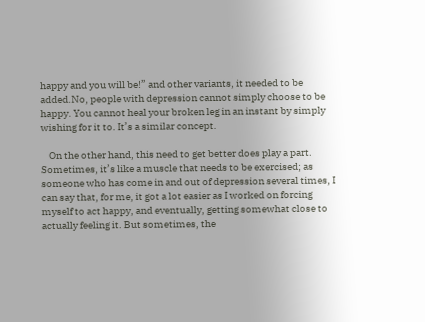happy and you will be!” and other variants, it needed to be added.No, people with depression cannot simply choose to be happy. You cannot heal your broken leg in an instant by simply wishing for it to. It’s a similar concept.

    On the other hand, this need to get better does play a part. Sometimes, it’s like a muscle that needs to be exercised; as someone who has come in and out of depression several times, I can say that, for me, it got a lot easier as I worked on forcing myself to act happy, and eventually, getting somewhat close to actually feeling it. But sometimes, the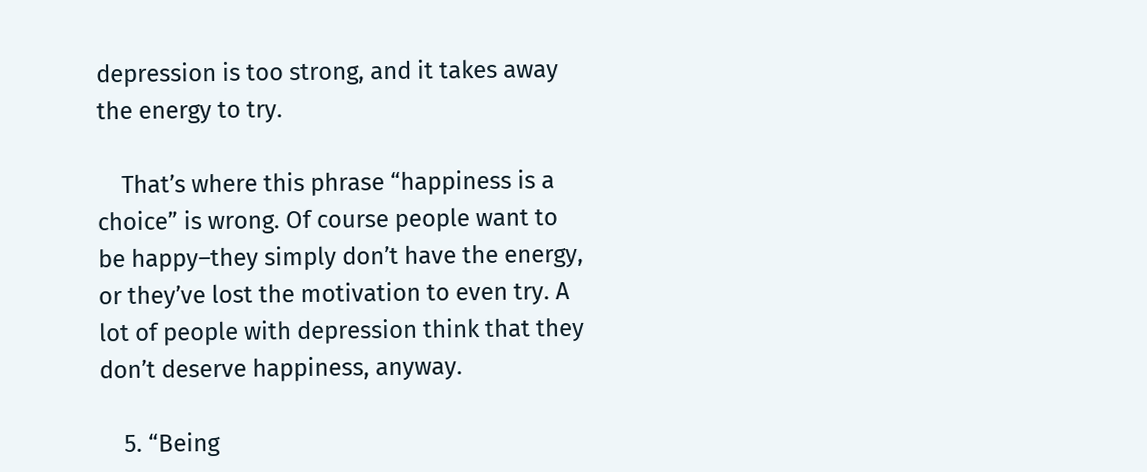depression is too strong, and it takes away the energy to try.

    That’s where this phrase “happiness is a choice” is wrong. Of course people want to be happy–they simply don’t have the energy, or they’ve lost the motivation to even try. A lot of people with depression think that they don’t deserve happiness, anyway.

    5. “Being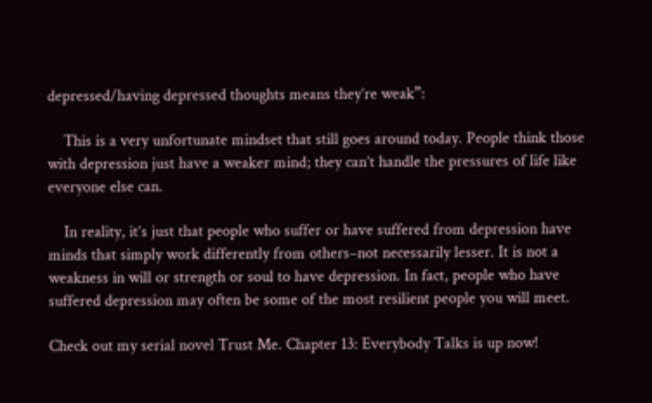depressed/having depressed thoughts means they’re weak”:

    This is a very unfortunate mindset that still goes around today. People think those with depression just have a weaker mind; they can’t handle the pressures of life like everyone else can.

    In reality, it’s just that people who suffer or have suffered from depression have minds that simply work differently from others–not necessarily lesser. It is not a weakness in will or strength or soul to have depression. In fact, people who have suffered depression may often be some of the most resilient people you will meet.

Check out my serial novel Trust Me. Chapter 13: Everybody Talks is up now!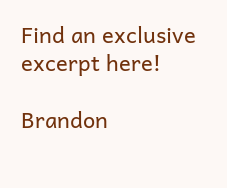Find an exclusive excerpt here!

Brandon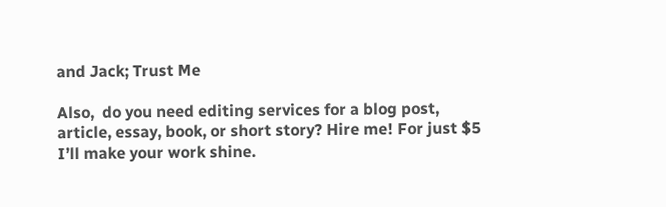and Jack; Trust Me

Also,  do you need editing services for a blog post, article, essay, book, or short story? Hire me! For just $5 I’ll make your work shine.